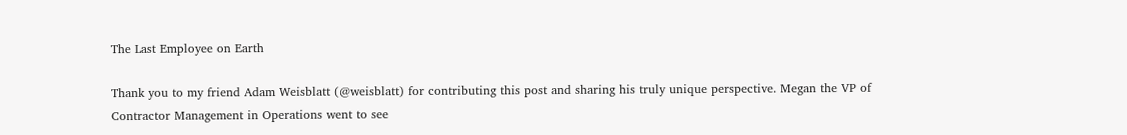The Last Employee on Earth

Thank you to my friend Adam Weisblatt (@weisblatt) for contributing this post and sharing his truly unique perspective. Megan the VP of Contractor Management in Operations went to see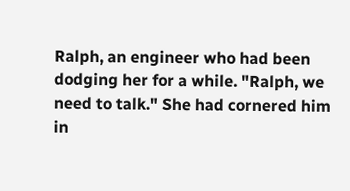Ralph, an engineer who had been dodging her for a while. "Ralph, we need to talk." She had cornered him in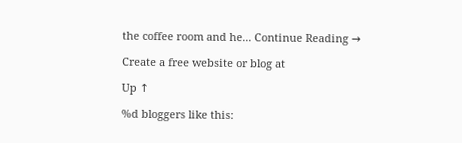the coffee room and he... Continue Reading →

Create a free website or blog at

Up ↑

%d bloggers like this: